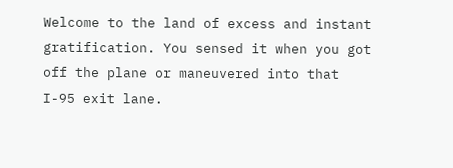Welcome to the land of excess and instant gratification. You sensed it when you got off the plane or maneuvered into that I-95 exit lane.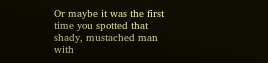Or maybe it was the first time you spotted that shady, mustached man with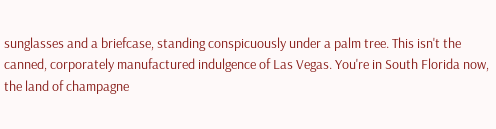sunglasses and a briefcase, standing conspicuously under a palm tree. This isn't the canned, corporately manufactured indulgence of Las Vegas. You're in South Florida now, the land of champagne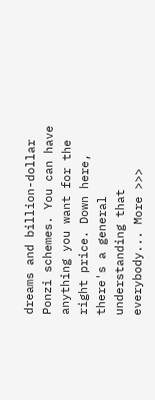dreams and billion-dollar Ponzi schemes. You can have anything you want for the right price. Down here, there's a general understanding that everybody... More >>>